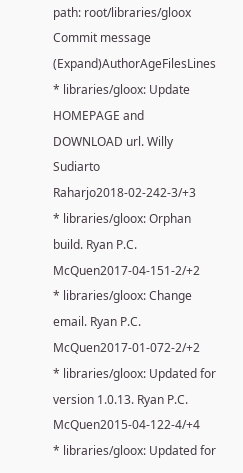path: root/libraries/gloox
Commit message (Expand)AuthorAgeFilesLines
* libraries/gloox: Update HOMEPAGE and DOWNLOAD url. Willy Sudiarto Raharjo2018-02-242-3/+3
* libraries/gloox: Orphan build. Ryan P.C. McQuen2017-04-151-2/+2
* libraries/gloox: Change email. Ryan P.C. McQuen2017-01-072-2/+2
* libraries/gloox: Updated for version 1.0.13. Ryan P.C. McQuen2015-04-122-4/+4
* libraries/gloox: Updated for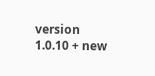version 1.0.10 + new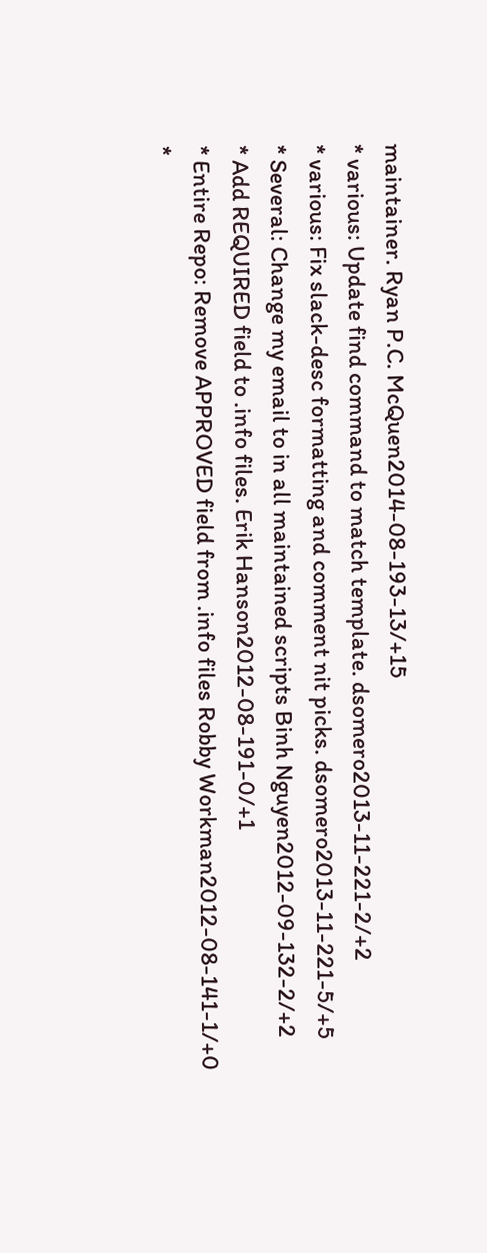maintainer. Ryan P.C. McQuen2014-08-193-13/+15
* various: Update find command to match template. dsomero2013-11-221-2/+2
* various: Fix slack-desc formatting and comment nit picks. dsomero2013-11-221-5/+5
* Several: Change my email to in all maintained scripts Binh Nguyen2012-09-132-2/+2
* Add REQUIRED field to .info files. Erik Hanson2012-08-191-0/+1
* Entire Repo: Remove APPROVED field from .info files Robby Workman2012-08-141-1/+0
*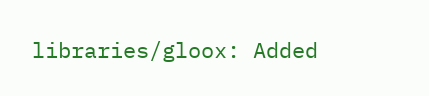libraries/gloox: Added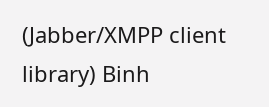(Jabber/XMPP client library) Binh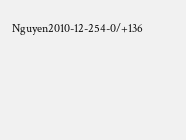Nguyen2010-12-254-0/+136